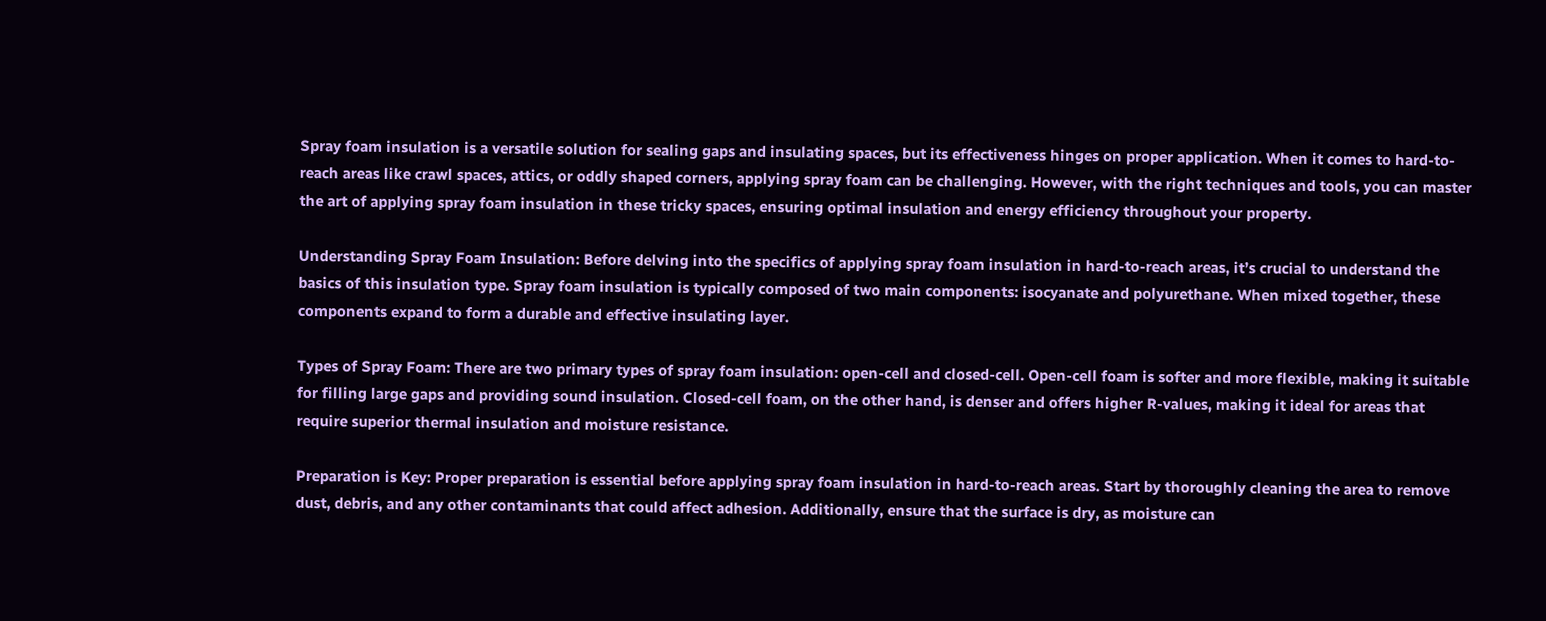Spray foam insulation is a versatile solution for sealing gaps and insulating spaces, but its effectiveness hinges on proper application. When it comes to hard-to-reach areas like crawl spaces, attics, or oddly shaped corners, applying spray foam can be challenging. However, with the right techniques and tools, you can master the art of applying spray foam insulation in these tricky spaces, ensuring optimal insulation and energy efficiency throughout your property.

Understanding Spray Foam Insulation: Before delving into the specifics of applying spray foam insulation in hard-to-reach areas, it’s crucial to understand the basics of this insulation type. Spray foam insulation is typically composed of two main components: isocyanate and polyurethane. When mixed together, these components expand to form a durable and effective insulating layer.

Types of Spray Foam: There are two primary types of spray foam insulation: open-cell and closed-cell. Open-cell foam is softer and more flexible, making it suitable for filling large gaps and providing sound insulation. Closed-cell foam, on the other hand, is denser and offers higher R-values, making it ideal for areas that require superior thermal insulation and moisture resistance.

Preparation is Key: Proper preparation is essential before applying spray foam insulation in hard-to-reach areas. Start by thoroughly cleaning the area to remove dust, debris, and any other contaminants that could affect adhesion. Additionally, ensure that the surface is dry, as moisture can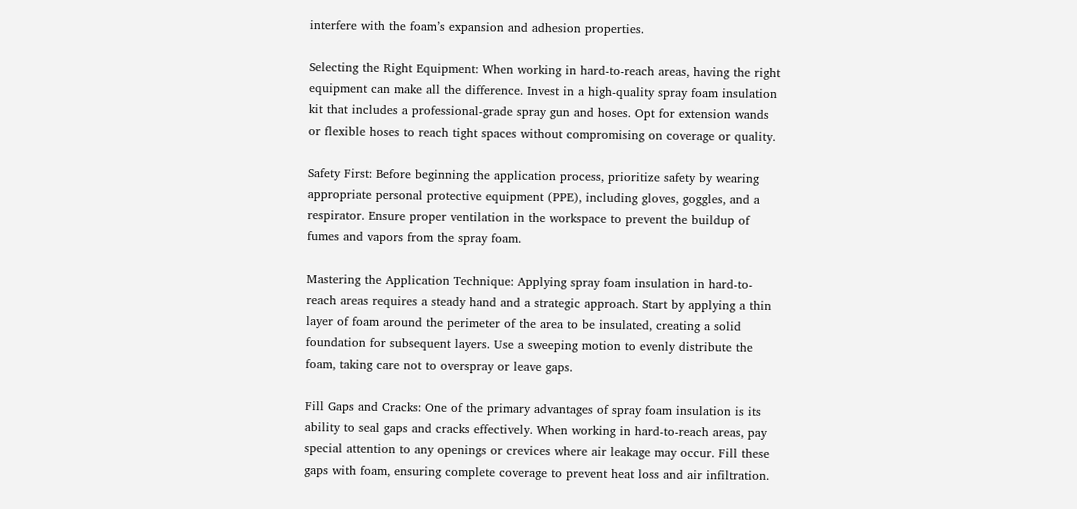interfere with the foam’s expansion and adhesion properties.

Selecting the Right Equipment: When working in hard-to-reach areas, having the right equipment can make all the difference. Invest in a high-quality spray foam insulation kit that includes a professional-grade spray gun and hoses. Opt for extension wands or flexible hoses to reach tight spaces without compromising on coverage or quality.

Safety First: Before beginning the application process, prioritize safety by wearing appropriate personal protective equipment (PPE), including gloves, goggles, and a respirator. Ensure proper ventilation in the workspace to prevent the buildup of fumes and vapors from the spray foam.

Mastering the Application Technique: Applying spray foam insulation in hard-to-reach areas requires a steady hand and a strategic approach. Start by applying a thin layer of foam around the perimeter of the area to be insulated, creating a solid foundation for subsequent layers. Use a sweeping motion to evenly distribute the foam, taking care not to overspray or leave gaps.

Fill Gaps and Cracks: One of the primary advantages of spray foam insulation is its ability to seal gaps and cracks effectively. When working in hard-to-reach areas, pay special attention to any openings or crevices where air leakage may occur. Fill these gaps with foam, ensuring complete coverage to prevent heat loss and air infiltration.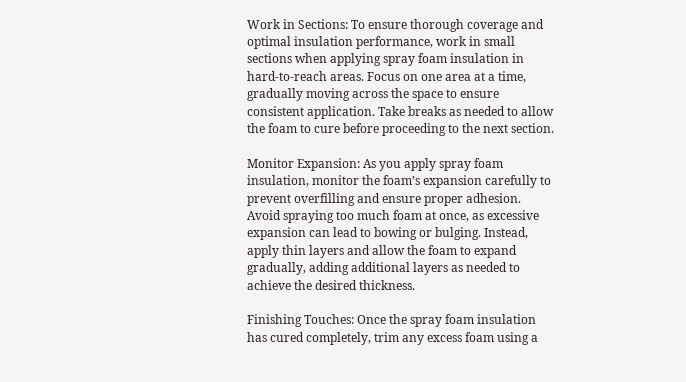Work in Sections: To ensure thorough coverage and optimal insulation performance, work in small sections when applying spray foam insulation in hard-to-reach areas. Focus on one area at a time, gradually moving across the space to ensure consistent application. Take breaks as needed to allow the foam to cure before proceeding to the next section.

Monitor Expansion: As you apply spray foam insulation, monitor the foam’s expansion carefully to prevent overfilling and ensure proper adhesion. Avoid spraying too much foam at once, as excessive expansion can lead to bowing or bulging. Instead, apply thin layers and allow the foam to expand gradually, adding additional layers as needed to achieve the desired thickness.

Finishing Touches: Once the spray foam insulation has cured completely, trim any excess foam using a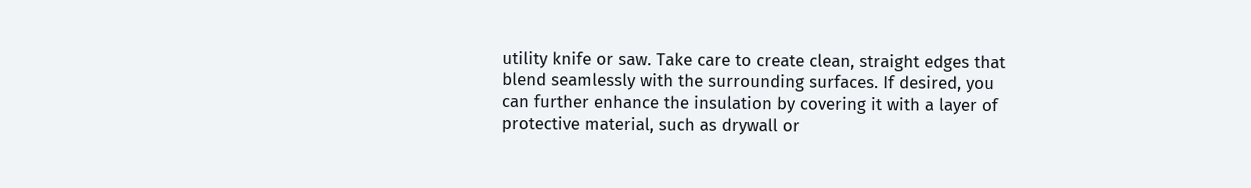utility knife or saw. Take care to create clean, straight edges that blend seamlessly with the surrounding surfaces. If desired, you can further enhance the insulation by covering it with a layer of protective material, such as drywall or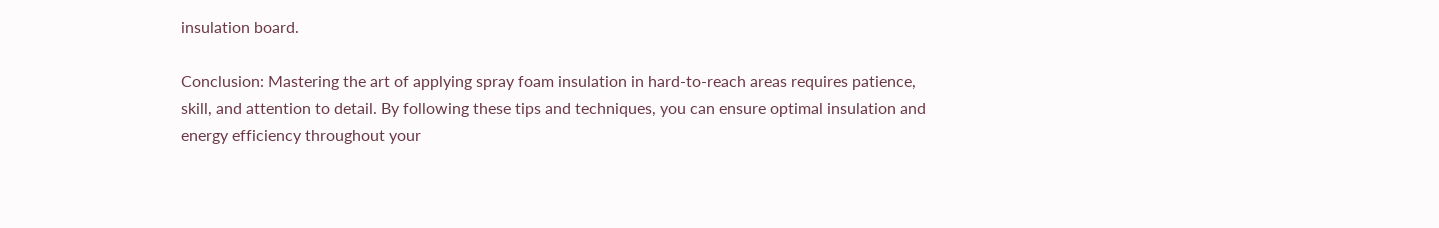insulation board.

Conclusion: Mastering the art of applying spray foam insulation in hard-to-reach areas requires patience, skill, and attention to detail. By following these tips and techniques, you can ensure optimal insulation and energy efficiency throughout your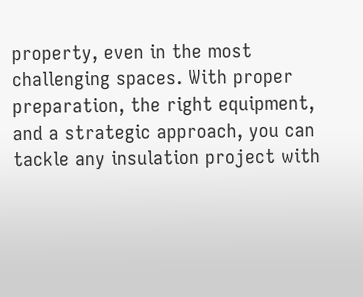property, even in the most challenging spaces. With proper preparation, the right equipment, and a strategic approach, you can tackle any insulation project with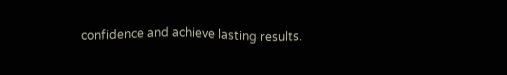confidence and achieve lasting results.